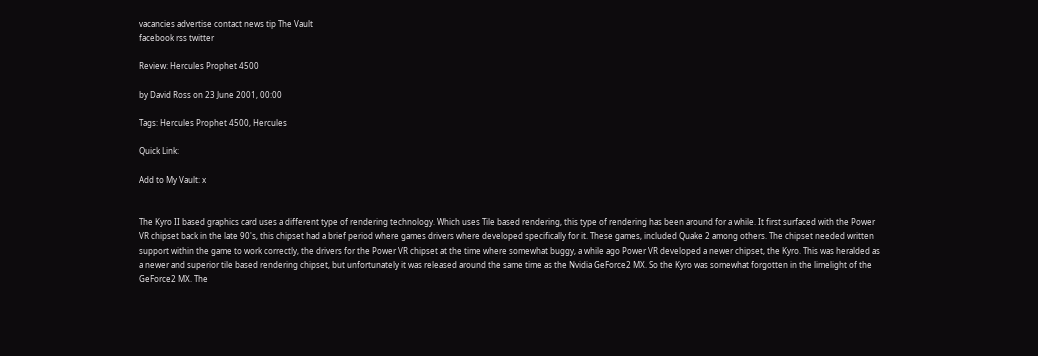vacancies advertise contact news tip The Vault
facebook rss twitter

Review: Hercules Prophet 4500

by David Ross on 23 June 2001, 00:00

Tags: Hercules Prophet 4500, Hercules

Quick Link:

Add to My Vault: x


The Kyro II based graphics card uses a different type of rendering technology. Which uses Tile based rendering, this type of rendering has been around for a while. It first surfaced with the Power VR chipset back in the late 90's, this chipset had a brief period where games drivers where developed specifically for it. These games, included Quake 2 among others. The chipset needed written support within the game to work correctly, the drivers for the Power VR chipset at the time where somewhat buggy, a while ago Power VR developed a newer chipset, the Kyro. This was heralded as a newer and superior tile based rendering chipset, but unfortunately it was released around the same time as the Nvidia GeForce2 MX. So the Kyro was somewhat forgotten in the limelight of the GeForce2 MX. The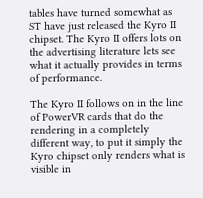tables have turned somewhat as ST have just released the Kyro II chipset. The Kyro II offers lots on the advertising literature lets see what it actually provides in terms of performance.

The Kyro II follows on in the line of PowerVR cards that do the rendering in a completely different way, to put it simply the Kyro chipset only renders what is visible in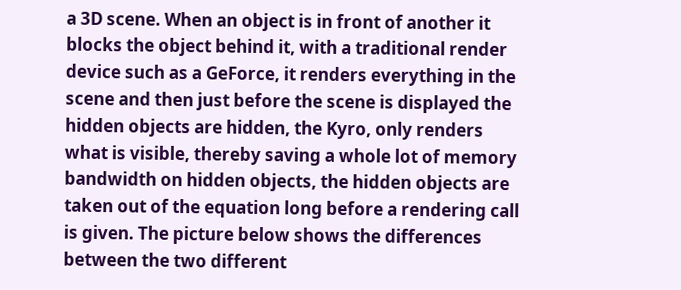a 3D scene. When an object is in front of another it blocks the object behind it, with a traditional render device such as a GeForce, it renders everything in the scene and then just before the scene is displayed the hidden objects are hidden, the Kyro, only renders what is visible, thereby saving a whole lot of memory bandwidth on hidden objects, the hidden objects are taken out of the equation long before a rendering call is given. The picture below shows the differences between the two different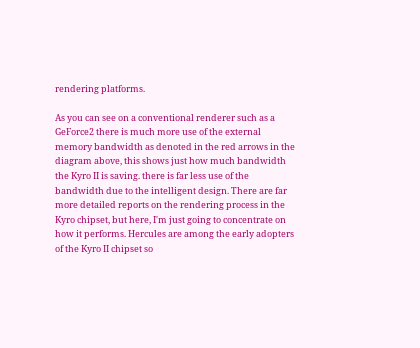rendering platforms.

As you can see on a conventional renderer such as a GeForce2 there is much more use of the external memory bandwidth as denoted in the red arrows in the diagram above, this shows just how much bandwidth the Kyro II is saving. there is far less use of the bandwidth due to the intelligent design. There are far more detailed reports on the rendering process in the Kyro chipset, but here, I'm just going to concentrate on how it performs. Hercules are among the early adopters of the Kyro II chipset so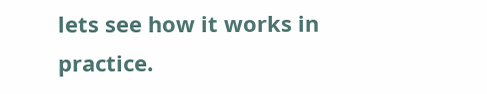lets see how it works in practice.